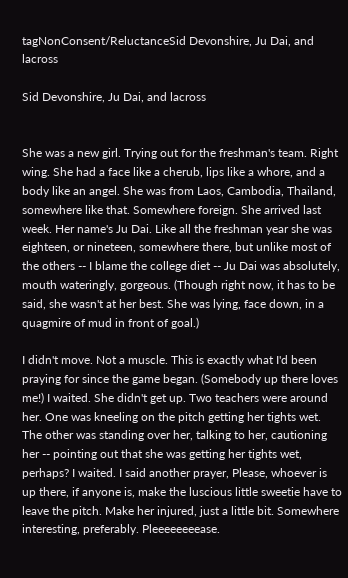tagNonConsent/ReluctanceSid Devonshire, Ju Dai, and lacross

Sid Devonshire, Ju Dai, and lacross


She was a new girl. Trying out for the freshman's team. Right wing. She had a face like a cherub, lips like a whore, and a body like an angel. She was from Laos, Cambodia, Thailand, somewhere like that. Somewhere foreign. She arrived last week. Her name's Ju Dai. Like all the freshman year she was eighteen, or nineteen, somewhere there, but unlike most of the others -- I blame the college diet -- Ju Dai was absolutely, mouth wateringly, gorgeous. (Though right now, it has to be said, she wasn't at her best. She was lying, face down, in a quagmire of mud in front of goal.)

I didn't move. Not a muscle. This is exactly what I'd been praying for since the game began. (Somebody up there loves me!) I waited. She didn't get up. Two teachers were around her. One was kneeling on the pitch getting her tights wet. The other was standing over her, talking to her, cautioning her -- pointing out that she was getting her tights wet, perhaps? I waited. I said another prayer, Please, whoever is up there, if anyone is, make the luscious little sweetie have to leave the pitch. Make her injured, just a little bit. Somewhere interesting, preferably. Pleeeeeeeease.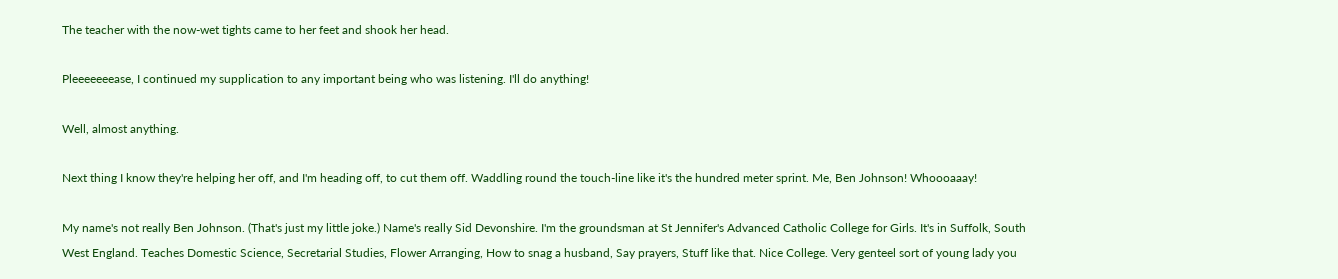The teacher with the now-wet tights came to her feet and shook her head.

Pleeeeeeease, I continued my supplication to any important being who was listening. I'll do anything!

Well, almost anything.

Next thing I know they're helping her off, and I'm heading off, to cut them off. Waddling round the touch-line like it's the hundred meter sprint. Me, Ben Johnson! Whoooaaay!

My name's not really Ben Johnson. (That's just my little joke.) Name's really Sid Devonshire. I'm the groundsman at St Jennifer's Advanced Catholic College for Girls. It's in Suffolk, South West England. Teaches Domestic Science, Secretarial Studies, Flower Arranging, How to snag a husband, Say prayers, Stuff like that. Nice College. Very genteel sort of young lady you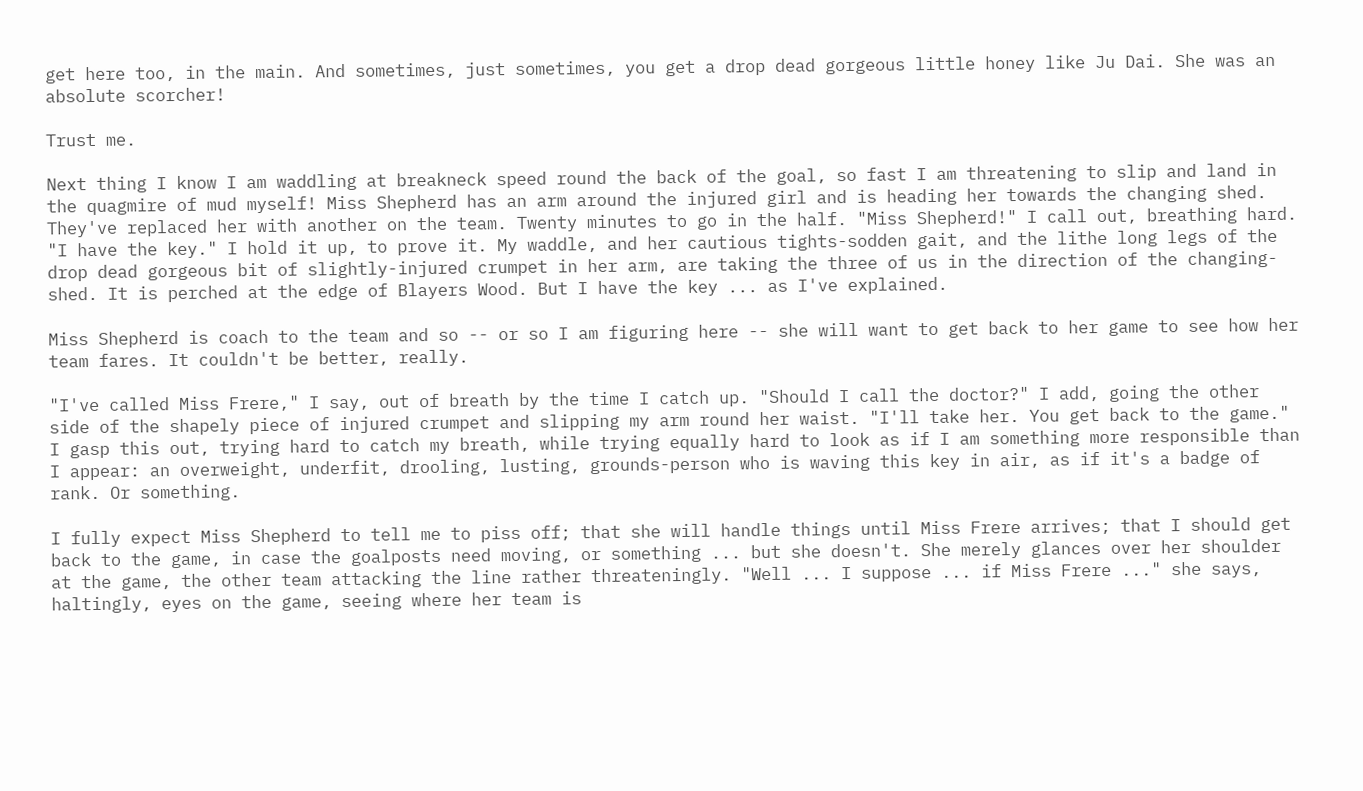get here too, in the main. And sometimes, just sometimes, you get a drop dead gorgeous little honey like Ju Dai. She was an absolute scorcher!

Trust me.

Next thing I know I am waddling at breakneck speed round the back of the goal, so fast I am threatening to slip and land in the quagmire of mud myself! Miss Shepherd has an arm around the injured girl and is heading her towards the changing shed. They've replaced her with another on the team. Twenty minutes to go in the half. "Miss Shepherd!" I call out, breathing hard. "I have the key." I hold it up, to prove it. My waddle, and her cautious tights-sodden gait, and the lithe long legs of the drop dead gorgeous bit of slightly-injured crumpet in her arm, are taking the three of us in the direction of the changing-shed. It is perched at the edge of Blayers Wood. But I have the key ... as I've explained.

Miss Shepherd is coach to the team and so -- or so I am figuring here -- she will want to get back to her game to see how her team fares. It couldn't be better, really.

"I've called Miss Frere," I say, out of breath by the time I catch up. "Should I call the doctor?" I add, going the other side of the shapely piece of injured crumpet and slipping my arm round her waist. "I'll take her. You get back to the game." I gasp this out, trying hard to catch my breath, while trying equally hard to look as if I am something more responsible than I appear: an overweight, underfit, drooling, lusting, grounds-person who is waving this key in air, as if it's a badge of rank. Or something.

I fully expect Miss Shepherd to tell me to piss off; that she will handle things until Miss Frere arrives; that I should get back to the game, in case the goalposts need moving, or something ... but she doesn't. She merely glances over her shoulder at the game, the other team attacking the line rather threateningly. "Well ... I suppose ... if Miss Frere ..." she says, haltingly, eyes on the game, seeing where her team is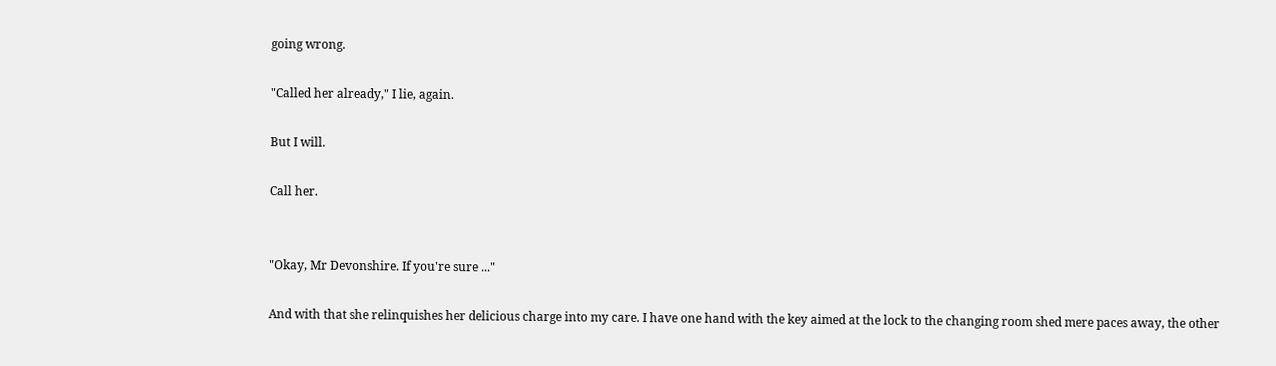going wrong.

"Called her already," I lie, again.

But I will.

Call her.


"Okay, Mr Devonshire. If you're sure ..."

And with that she relinquishes her delicious charge into my care. I have one hand with the key aimed at the lock to the changing room shed mere paces away, the other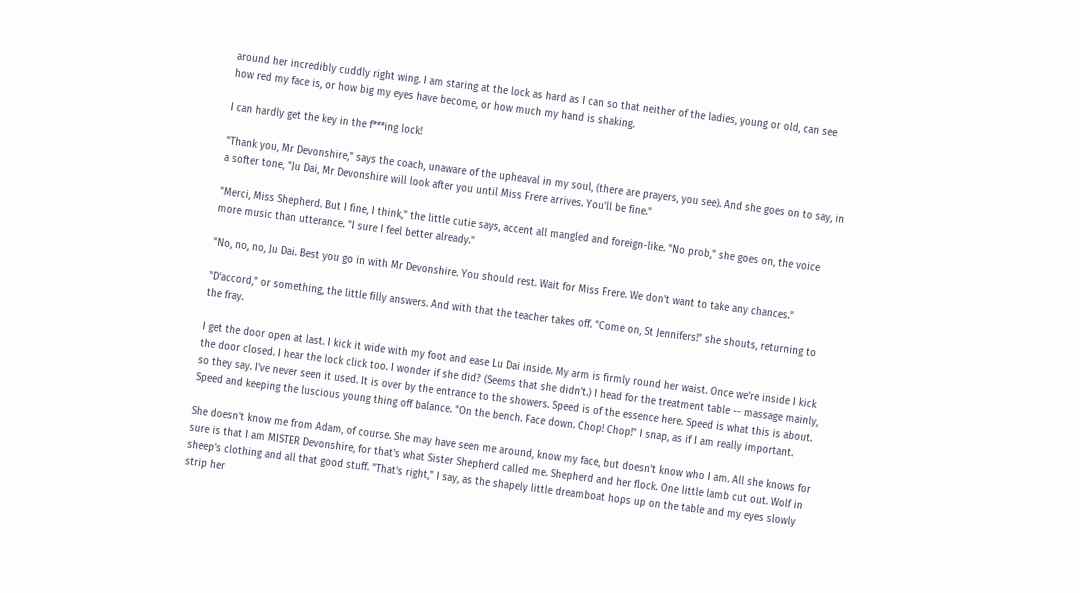around her incredibly cuddly right wing. I am staring at the lock as hard as I can so that neither of the ladies, young or old, can see how red my face is, or how big my eyes have become, or how much my hand is shaking.

I can hardly get the key in the f***ing lock!

"Thank you, Mr Devonshire," says the coach, unaware of the upheaval in my soul, (there are prayers, you see). And she goes on to say, in a softer tone, "Ju Dai, Mr Devonshire will look after you until Miss Frere arrives. You'll be fine."

"Merci, Miss Shepherd. But I fine, I think," the little cutie says, accent all mangled and foreign-like. "No prob," she goes on, the voice more music than utterance. "I sure I feel better already."

"No, no, no, Ju Dai. Best you go in with Mr Devonshire. You should rest. Wait for Miss Frere. We don't want to take any chances."

"D'accord," or something, the little filly answers. And with that the teacher takes off. "Come on, St Jennifers!" she shouts, returning to the fray.

I get the door open at last. I kick it wide with my foot and ease Lu Dai inside. My arm is firmly round her waist. Once we're inside I kick the door closed. I hear the lock click too. I wonder if she did? (Seems that she didn't.) I head for the treatment table -- massage mainly, so they say. I've never seen it used. It is over by the entrance to the showers. Speed is of the essence here. Speed is what this is about. Speed and keeping the luscious young thing off balance. "On the bench. Face down. Chop! Chop!" I snap, as if I am really important.

She doesn't know me from Adam, of course. She may have seen me around, know my face, but doesn't know who I am. All she knows for sure is that I am MISTER Devonshire, for that's what Sister Shepherd called me. Shepherd and her flock. One little lamb cut out. Wolf in sheep's clothing and all that good stuff. "That's right," I say, as the shapely little dreamboat hops up on the table and my eyes slowly strip her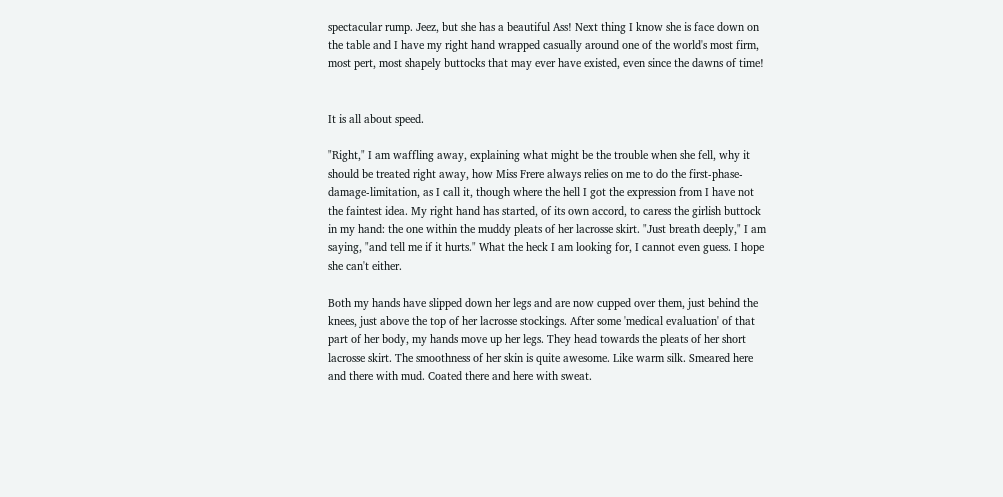spectacular rump. Jeez, but she has a beautiful Ass! Next thing I know she is face down on the table and I have my right hand wrapped casually around one of the world's most firm, most pert, most shapely buttocks that may ever have existed, even since the dawns of time!


It is all about speed.

"Right," I am waffling away, explaining what might be the trouble when she fell, why it should be treated right away, how Miss Frere always relies on me to do the first-phase-damage-limitation, as I call it, though where the hell I got the expression from I have not the faintest idea. My right hand has started, of its own accord, to caress the girlish buttock in my hand: the one within the muddy pleats of her lacrosse skirt. "Just breath deeply," I am saying, "and tell me if it hurts." What the heck I am looking for, I cannot even guess. I hope she can't either.

Both my hands have slipped down her legs and are now cupped over them, just behind the knees, just above the top of her lacrosse stockings. After some 'medical evaluation' of that part of her body, my hands move up her legs. They head towards the pleats of her short lacrosse skirt. The smoothness of her skin is quite awesome. Like warm silk. Smeared here and there with mud. Coated there and here with sweat.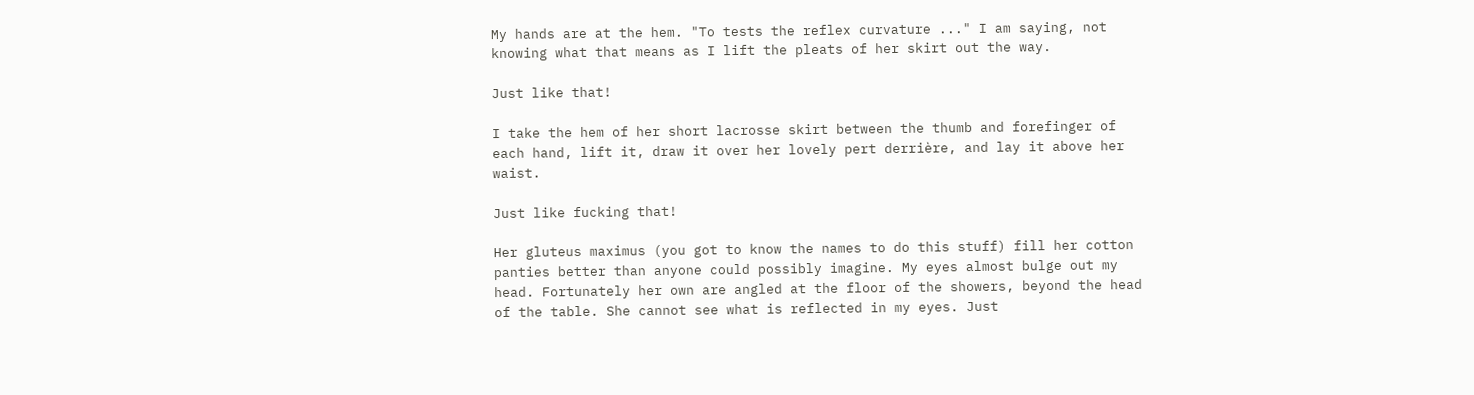My hands are at the hem. "To tests the reflex curvature ..." I am saying, not knowing what that means as I lift the pleats of her skirt out the way.

Just like that!

I take the hem of her short lacrosse skirt between the thumb and forefinger of each hand, lift it, draw it over her lovely pert derrière, and lay it above her waist.

Just like fucking that!

Her gluteus maximus (you got to know the names to do this stuff) fill her cotton panties better than anyone could possibly imagine. My eyes almost bulge out my head. Fortunately her own are angled at the floor of the showers, beyond the head of the table. She cannot see what is reflected in my eyes. Just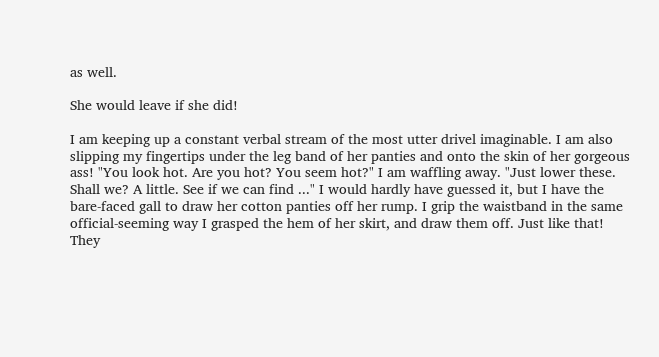as well.

She would leave if she did!

I am keeping up a constant verbal stream of the most utter drivel imaginable. I am also slipping my fingertips under the leg band of her panties and onto the skin of her gorgeous ass! "You look hot. Are you hot? You seem hot?" I am waffling away. "Just lower these. Shall we? A little. See if we can find ..." I would hardly have guessed it, but I have the bare-faced gall to draw her cotton panties off her rump. I grip the waistband in the same official-seeming way I grasped the hem of her skirt, and draw them off. Just like that! They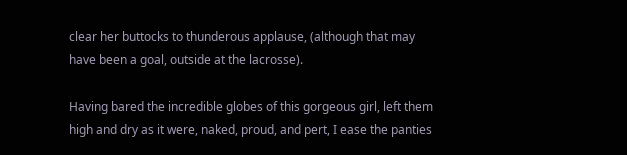clear her buttocks to thunderous applause, (although that may have been a goal, outside at the lacrosse).

Having bared the incredible globes of this gorgeous girl, left them high and dry as it were, naked, proud, and pert, I ease the panties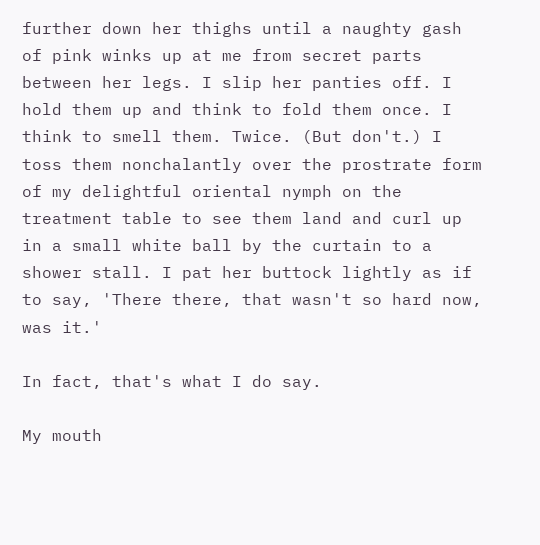further down her thighs until a naughty gash of pink winks up at me from secret parts between her legs. I slip her panties off. I hold them up and think to fold them once. I think to smell them. Twice. (But don't.) I toss them nonchalantly over the prostrate form of my delightful oriental nymph on the treatment table to see them land and curl up in a small white ball by the curtain to a shower stall. I pat her buttock lightly as if to say, 'There there, that wasn't so hard now, was it.'

In fact, that's what I do say.

My mouth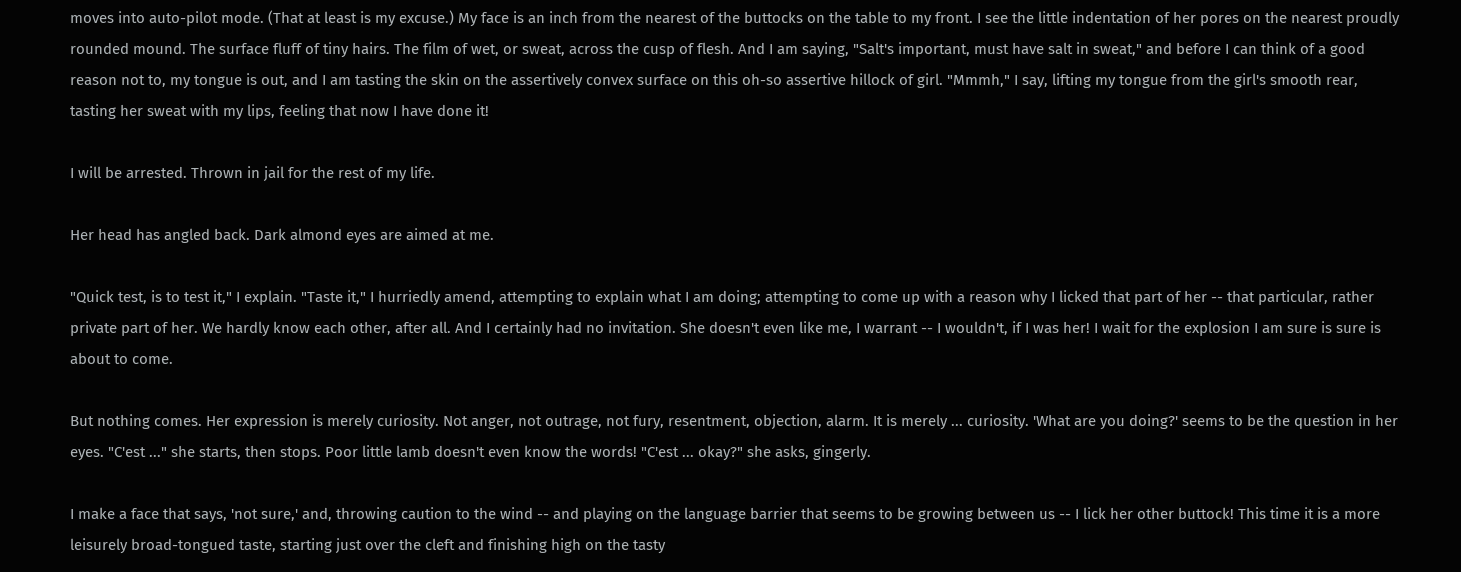moves into auto-pilot mode. (That at least is my excuse.) My face is an inch from the nearest of the buttocks on the table to my front. I see the little indentation of her pores on the nearest proudly rounded mound. The surface fluff of tiny hairs. The film of wet, or sweat, across the cusp of flesh. And I am saying, "Salt's important, must have salt in sweat," and before I can think of a good reason not to, my tongue is out, and I am tasting the skin on the assertively convex surface on this oh-so assertive hillock of girl. "Mmmh," I say, lifting my tongue from the girl's smooth rear, tasting her sweat with my lips, feeling that now I have done it!

I will be arrested. Thrown in jail for the rest of my life.

Her head has angled back. Dark almond eyes are aimed at me.

"Quick test, is to test it," I explain. "Taste it," I hurriedly amend, attempting to explain what I am doing; attempting to come up with a reason why I licked that part of her -- that particular, rather private part of her. We hardly know each other, after all. And I certainly had no invitation. She doesn't even like me, I warrant -- I wouldn't, if I was her! I wait for the explosion I am sure is sure is about to come.

But nothing comes. Her expression is merely curiosity. Not anger, not outrage, not fury, resentment, objection, alarm. It is merely ... curiosity. 'What are you doing?' seems to be the question in her eyes. "C'est ..." she starts, then stops. Poor little lamb doesn't even know the words! "C'est ... okay?" she asks, gingerly.

I make a face that says, 'not sure,' and, throwing caution to the wind -- and playing on the language barrier that seems to be growing between us -- I lick her other buttock! This time it is a more leisurely broad-tongued taste, starting just over the cleft and finishing high on the tasty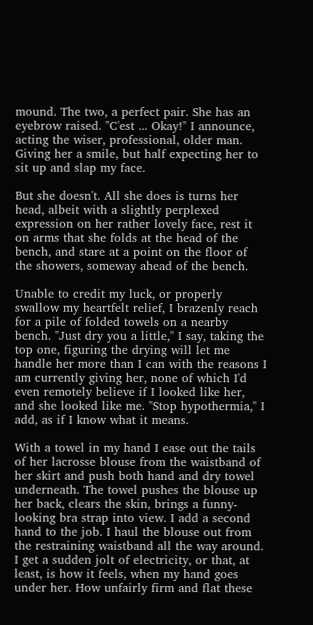mound. The two, a perfect pair. She has an eyebrow raised. "C'est ... Okay!" I announce, acting the wiser, professional, older man. Giving her a smile, but half expecting her to sit up and slap my face.

But she doesn't. All she does is turns her head, albeit with a slightly perplexed expression on her rather lovely face, rest it on arms that she folds at the head of the bench, and stare at a point on the floor of the showers, someway ahead of the bench.

Unable to credit my luck, or properly swallow my heartfelt relief, I brazenly reach for a pile of folded towels on a nearby bench. "Just dry you a little," I say, taking the top one, figuring the drying will let me handle her more than I can with the reasons I am currently giving her, none of which I'd even remotely believe if I looked like her, and she looked like me. "Stop hypothermia," I add, as if I know what it means.

With a towel in my hand I ease out the tails of her lacrosse blouse from the waistband of her skirt and push both hand and dry towel underneath. The towel pushes the blouse up her back, clears the skin, brings a funny-looking bra strap into view. I add a second hand to the job. I haul the blouse out from the restraining waistband all the way around. I get a sudden jolt of electricity, or that, at least, is how it feels, when my hand goes under her. How unfairly firm and flat these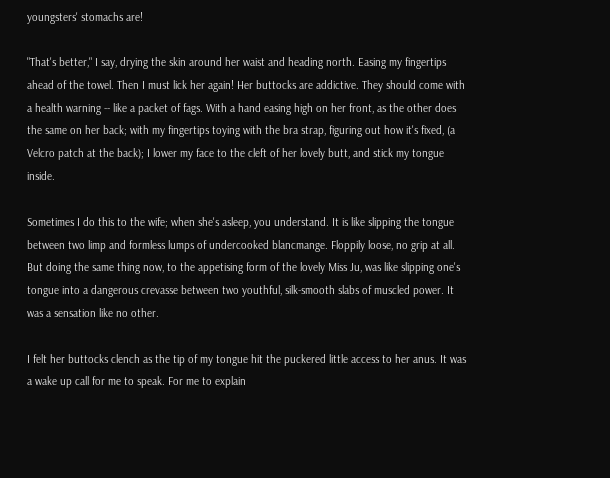youngsters' stomachs are!

"That's better," I say, drying the skin around her waist and heading north. Easing my fingertips ahead of the towel. Then I must lick her again! Her buttocks are addictive. They should come with a health warning -- like a packet of fags. With a hand easing high on her front, as the other does the same on her back; with my fingertips toying with the bra strap, figuring out how it's fixed, (a Velcro patch at the back); I lower my face to the cleft of her lovely butt, and stick my tongue inside.

Sometimes I do this to the wife; when she's asleep, you understand. It is like slipping the tongue between two limp and formless lumps of undercooked blancmange. Floppily loose, no grip at all. But doing the same thing now, to the appetising form of the lovely Miss Ju, was like slipping one's tongue into a dangerous crevasse between two youthful, silk-smooth slabs of muscled power. It was a sensation like no other.

I felt her buttocks clench as the tip of my tongue hit the puckered little access to her anus. It was a wake up call for me to speak. For me to explain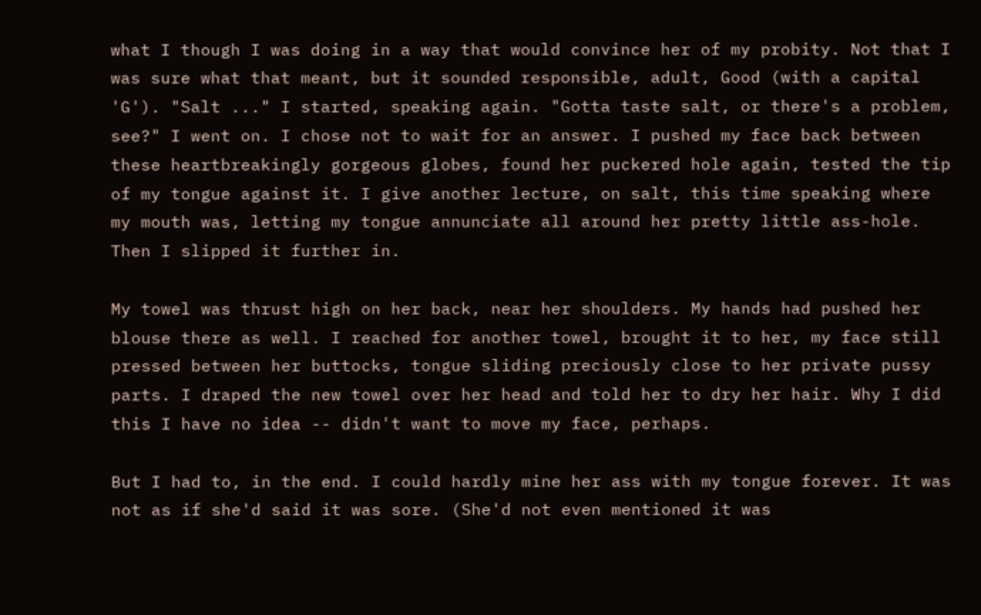what I though I was doing in a way that would convince her of my probity. Not that I was sure what that meant, but it sounded responsible, adult, Good (with a capital 'G'). "Salt ..." I started, speaking again. "Gotta taste salt, or there's a problem, see?" I went on. I chose not to wait for an answer. I pushed my face back between these heartbreakingly gorgeous globes, found her puckered hole again, tested the tip of my tongue against it. I give another lecture, on salt, this time speaking where my mouth was, letting my tongue annunciate all around her pretty little ass-hole. Then I slipped it further in.

My towel was thrust high on her back, near her shoulders. My hands had pushed her blouse there as well. I reached for another towel, brought it to her, my face still pressed between her buttocks, tongue sliding preciously close to her private pussy parts. I draped the new towel over her head and told her to dry her hair. Why I did this I have no idea -- didn't want to move my face, perhaps.

But I had to, in the end. I could hardly mine her ass with my tongue forever. It was not as if she'd said it was sore. (She'd not even mentioned it was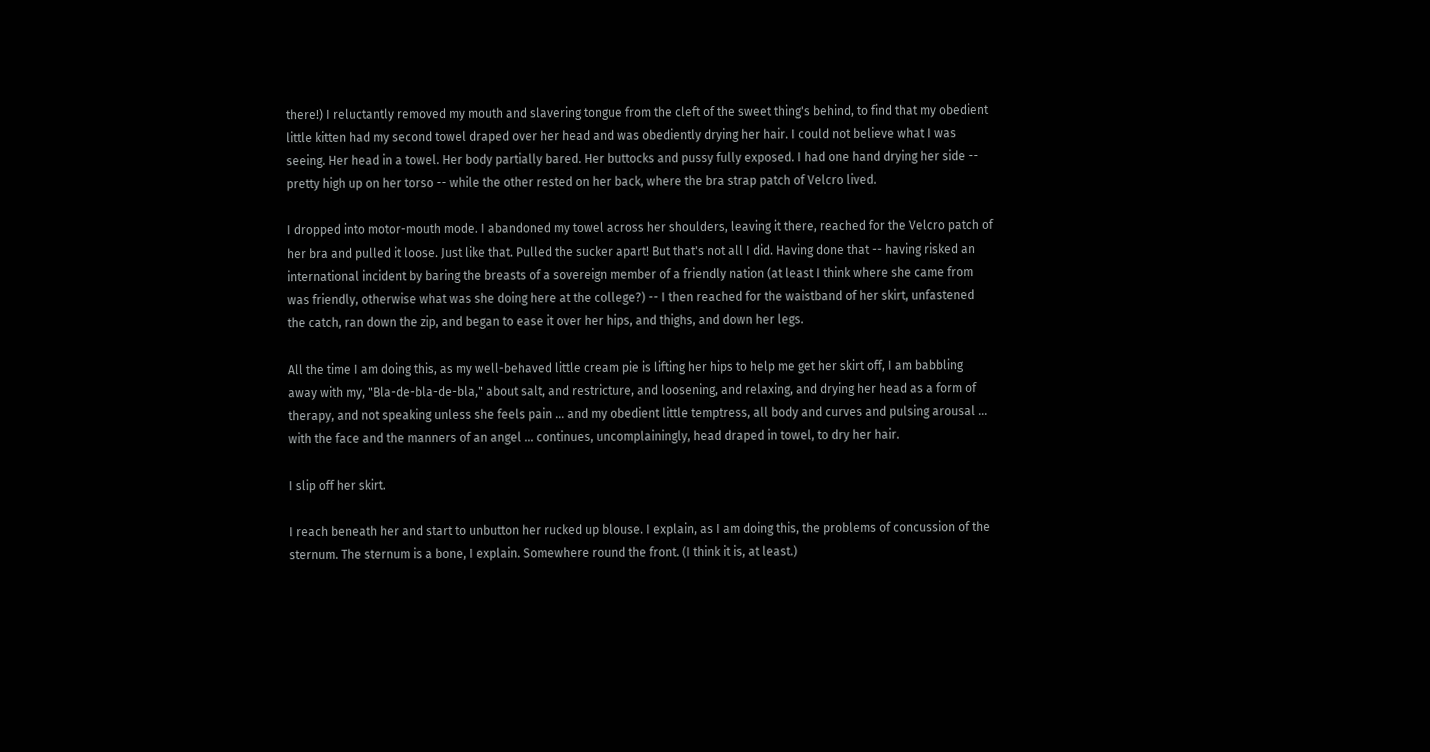there!) I reluctantly removed my mouth and slavering tongue from the cleft of the sweet thing's behind, to find that my obedient little kitten had my second towel draped over her head and was obediently drying her hair. I could not believe what I was seeing. Her head in a towel. Her body partially bared. Her buttocks and pussy fully exposed. I had one hand drying her side -- pretty high up on her torso -- while the other rested on her back, where the bra strap patch of Velcro lived.

I dropped into motor-mouth mode. I abandoned my towel across her shoulders, leaving it there, reached for the Velcro patch of her bra and pulled it loose. Just like that. Pulled the sucker apart! But that's not all I did. Having done that -- having risked an international incident by baring the breasts of a sovereign member of a friendly nation (at least I think where she came from was friendly, otherwise what was she doing here at the college?) -- I then reached for the waistband of her skirt, unfastened the catch, ran down the zip, and began to ease it over her hips, and thighs, and down her legs.

All the time I am doing this, as my well-behaved little cream pie is lifting her hips to help me get her skirt off, I am babbling away with my, "Bla-de-bla-de-bla," about salt, and restricture, and loosening, and relaxing, and drying her head as a form of therapy, and not speaking unless she feels pain ... and my obedient little temptress, all body and curves and pulsing arousal ... with the face and the manners of an angel ... continues, uncomplainingly, head draped in towel, to dry her hair.

I slip off her skirt.

I reach beneath her and start to unbutton her rucked up blouse. I explain, as I am doing this, the problems of concussion of the sternum. The sternum is a bone, I explain. Somewhere round the front. (I think it is, at least.)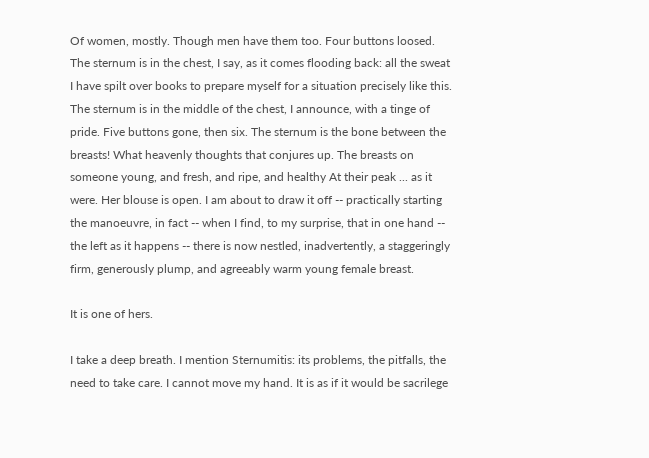Of women, mostly. Though men have them too. Four buttons loosed. The sternum is in the chest, I say, as it comes flooding back: all the sweat I have spilt over books to prepare myself for a situation precisely like this. The sternum is in the middle of the chest, I announce, with a tinge of pride. Five buttons gone, then six. The sternum is the bone between the breasts! What heavenly thoughts that conjures up. The breasts on someone young, and fresh, and ripe, and healthy At their peak ... as it were. Her blouse is open. I am about to draw it off -- practically starting the manoeuvre, in fact -- when I find, to my surprise, that in one hand -- the left as it happens -- there is now nestled, inadvertently, a staggeringly firm, generously plump, and agreeably warm young female breast.

It is one of hers.

I take a deep breath. I mention Sternumitis: its problems, the pitfalls, the need to take care. I cannot move my hand. It is as if it would be sacrilege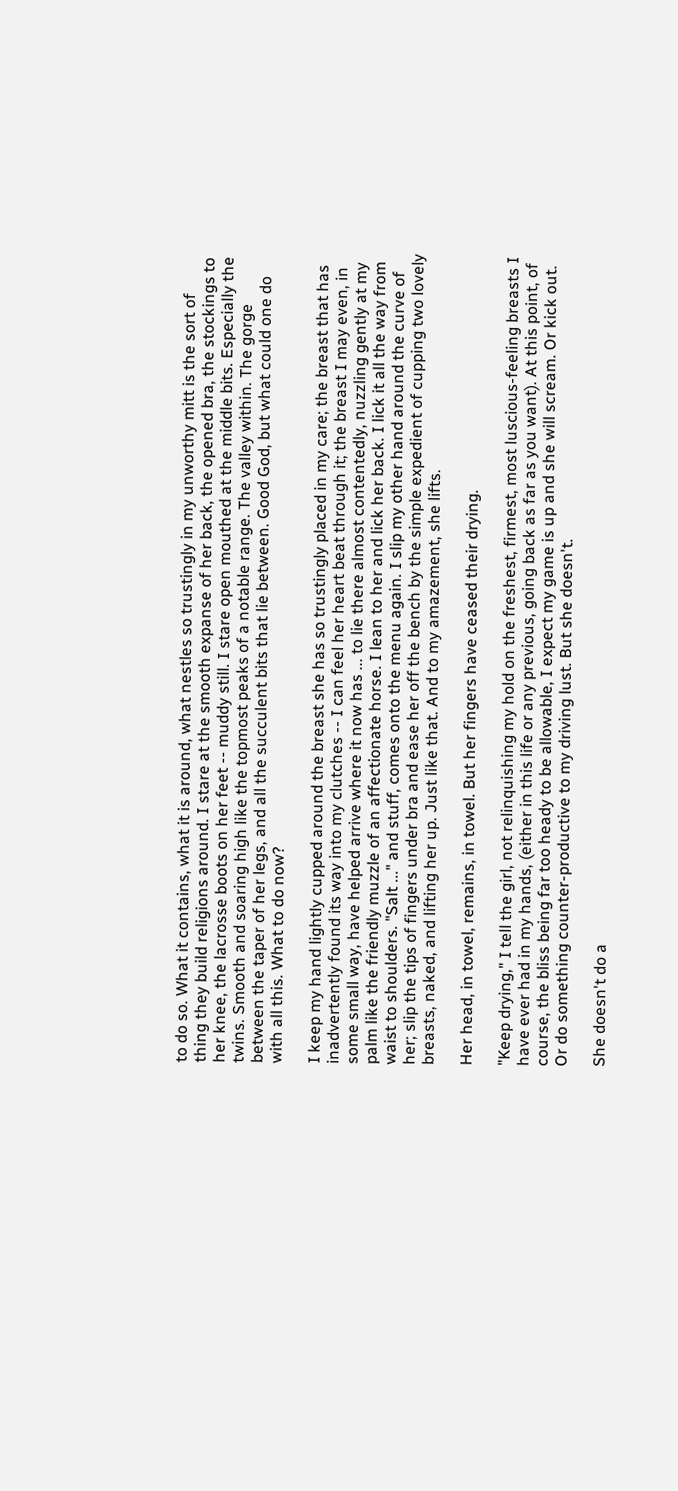to do so. What it contains, what it is around, what nestles so trustingly in my unworthy mitt is the sort of thing they build religions around. I stare at the smooth expanse of her back, the opened bra, the stockings to her knee, the lacrosse boots on her feet -- muddy still. I stare open mouthed at the middle bits. Especially the twins. Smooth and soaring high like the topmost peaks of a notable range. The valley within. The gorge between the taper of her legs, and all the succulent bits that lie between. Good God, but what could one do with all this. What to do now?

I keep my hand lightly cupped around the breast she has so trustingly placed in my care; the breast that has inadvertently found its way into my clutches -- I can feel her heart beat through it; the breast I may even, in some small way, have helped arrive where it now has ... to lie there almost contentedly, nuzzling gently at my palm like the friendly muzzle of an affectionate horse. I lean to her and lick her back. I lick it all the way from waist to shoulders. "Salt ..." and stuff, comes onto the menu again. I slip my other hand around the curve of her; slip the tips of fingers under bra and ease her off the bench by the simple expedient of cupping two lovely breasts, naked, and lifting her up. Just like that. And to my amazement, she lifts.

Her head, in towel, remains, in towel. But her fingers have ceased their drying.

"Keep drying," I tell the girl, not relinquishing my hold on the freshest, firmest, most luscious-feeling breasts I have ever had in my hands, (either in this life or any previous, going back as far as you want). At this point, of course, the bliss being far too heady to be allowable, I expect my game is up and she will scream. Or kick out. Or do something counter-productive to my driving lust. But she doesn't.

She doesn't do a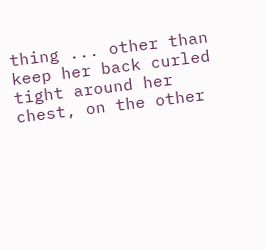thing ... other than keep her back curled tight around her chest, on the other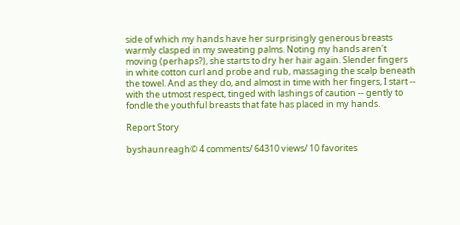side of which my hands have her surprisingly generous breasts warmly clasped in my sweating palms. Noting my hands aren't moving (perhaps?), she starts to dry her hair again. Slender fingers in white cotton curl and probe and rub, massaging the scalp beneath the towel. And as they do, and almost in time with her fingers, I start -- with the utmost respect, tinged with lashings of caution -- gently to fondle the youthful breasts that fate has placed in my hands.

Report Story

byshaunreagh© 4 comments/ 64310 views/ 10 favorites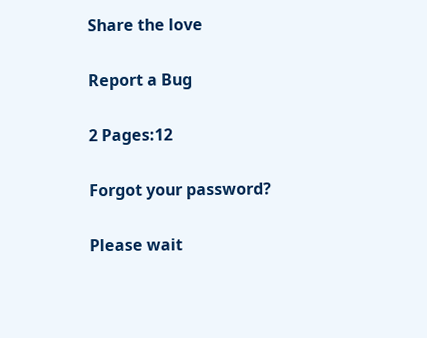Share the love

Report a Bug

2 Pages:12

Forgot your password?

Please wait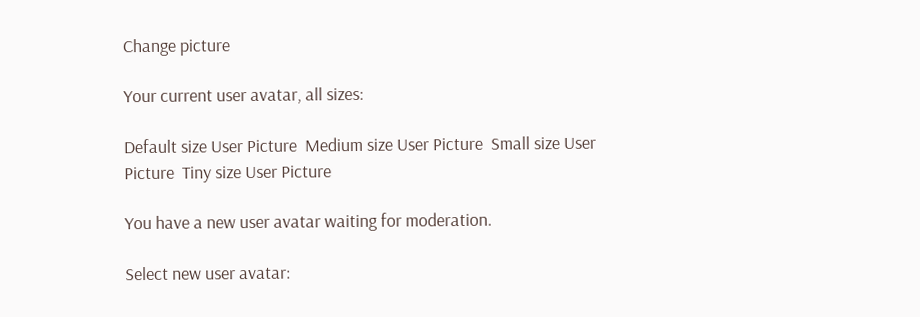Change picture

Your current user avatar, all sizes:

Default size User Picture  Medium size User Picture  Small size User Picture  Tiny size User Picture

You have a new user avatar waiting for moderation.

Select new user avatar: